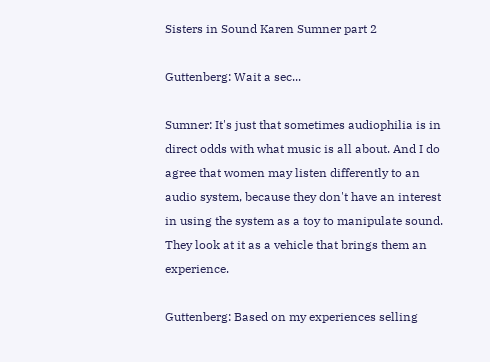Sisters in Sound Karen Sumner part 2

Guttenberg: Wait a sec...

Sumner: It's just that sometimes audiophilia is in direct odds with what music is all about. And I do agree that women may listen differently to an audio system, because they don't have an interest in using the system as a toy to manipulate sound. They look at it as a vehicle that brings them an experience.

Guttenberg: Based on my experiences selling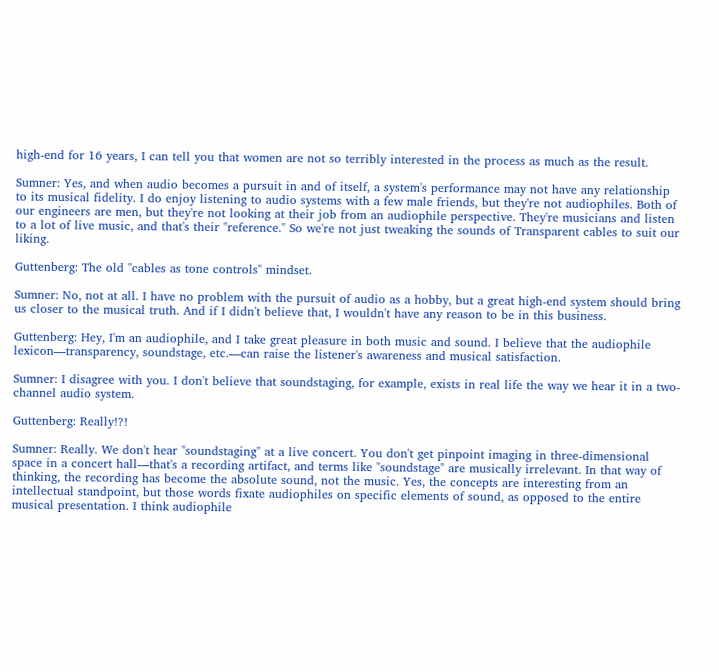high-end for 16 years, I can tell you that women are not so terribly interested in the process as much as the result.

Sumner: Yes, and when audio becomes a pursuit in and of itself, a system's performance may not have any relationship to its musical fidelity. I do enjoy listening to audio systems with a few male friends, but they're not audiophiles. Both of our engineers are men, but they're not looking at their job from an audiophile perspective. They're musicians and listen to a lot of live music, and that's their "reference." So we're not just tweaking the sounds of Transparent cables to suit our liking.

Guttenberg: The old "cables as tone controls" mindset.

Sumner: No, not at all. I have no problem with the pursuit of audio as a hobby, but a great high-end system should bring us closer to the musical truth. And if I didn't believe that, I wouldn't have any reason to be in this business.

Guttenberg: Hey, I'm an audiophile, and I take great pleasure in both music and sound. I believe that the audiophile lexicon—transparency, soundstage, etc.—can raise the listener's awareness and musical satisfaction.

Sumner: I disagree with you. I don't believe that soundstaging, for example, exists in real life the way we hear it in a two-channel audio system.

Guttenberg: Really!?!

Sumner: Really. We don't hear "soundstaging" at a live concert. You don't get pinpoint imaging in three-dimensional space in a concert hall—that's a recording artifact, and terms like "soundstage" are musically irrelevant. In that way of thinking, the recording has become the absolute sound, not the music. Yes, the concepts are interesting from an intellectual standpoint, but those words fixate audiophiles on specific elements of sound, as opposed to the entire musical presentation. I think audiophile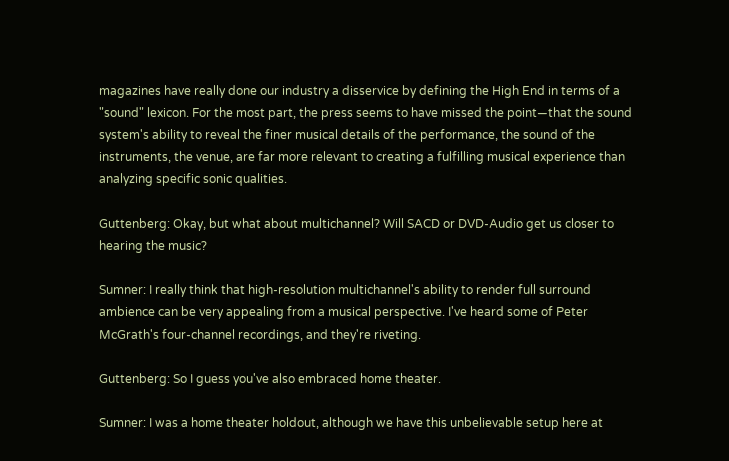magazines have really done our industry a disservice by defining the High End in terms of a "sound" lexicon. For the most part, the press seems to have missed the point—that the sound system's ability to reveal the finer musical details of the performance, the sound of the instruments, the venue, are far more relevant to creating a fulfilling musical experience than analyzing specific sonic qualities.

Guttenberg: Okay, but what about multichannel? Will SACD or DVD-Audio get us closer to hearing the music?

Sumner: I really think that high-resolution multichannel's ability to render full surround ambience can be very appealing from a musical perspective. I've heard some of Peter McGrath's four-channel recordings, and they're riveting.

Guttenberg: So I guess you've also embraced home theater.

Sumner: I was a home theater holdout, although we have this unbelievable setup here at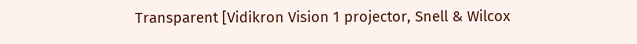Transparent [Vidikron Vision 1 projector, Snell & Wilcox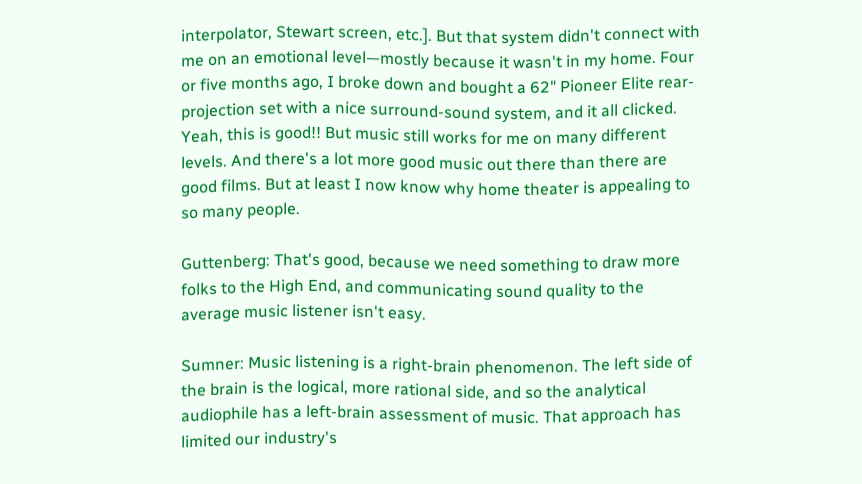interpolator, Stewart screen, etc.]. But that system didn't connect with me on an emotional level—mostly because it wasn't in my home. Four or five months ago, I broke down and bought a 62" Pioneer Elite rear-projection set with a nice surround-sound system, and it all clicked. Yeah, this is good!! But music still works for me on many different levels. And there's a lot more good music out there than there are good films. But at least I now know why home theater is appealing to so many people.

Guttenberg: That's good, because we need something to draw more folks to the High End, and communicating sound quality to the average music listener isn't easy.

Sumner: Music listening is a right-brain phenomenon. The left side of the brain is the logical, more rational side, and so the analytical audiophile has a left-brain assessment of music. That approach has limited our industry's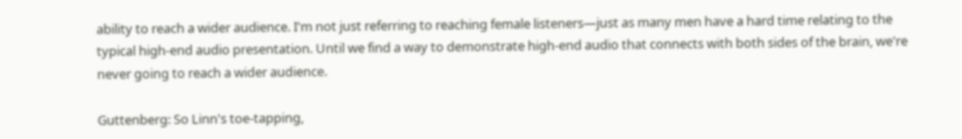ability to reach a wider audience. I'm not just referring to reaching female listeners—just as many men have a hard time relating to the typical high-end audio presentation. Until we find a way to demonstrate high-end audio that connects with both sides of the brain, we're never going to reach a wider audience.

Guttenberg: So Linn's toe-tapping,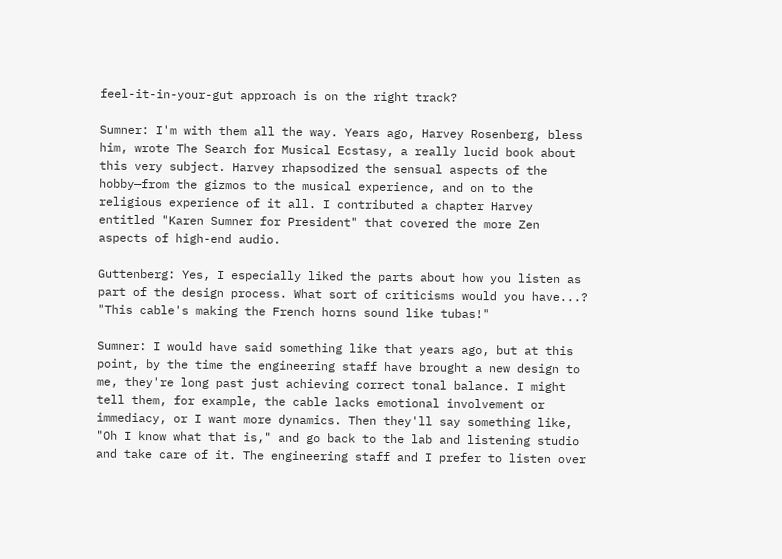feel-it-in-your-gut approach is on the right track?

Sumner: I'm with them all the way. Years ago, Harvey Rosenberg, bless him, wrote The Search for Musical Ecstasy, a really lucid book about this very subject. Harvey rhapsodized the sensual aspects of the hobby—from the gizmos to the musical experience, and on to the religious experience of it all. I contributed a chapter Harvey entitled "Karen Sumner for President" that covered the more Zen aspects of high-end audio.

Guttenberg: Yes, I especially liked the parts about how you listen as part of the design process. What sort of criticisms would you have...? "This cable's making the French horns sound like tubas!"

Sumner: I would have said something like that years ago, but at this point, by the time the engineering staff have brought a new design to me, they're long past just achieving correct tonal balance. I might tell them, for example, the cable lacks emotional involvement or immediacy, or I want more dynamics. Then they'll say something like, "Oh I know what that is," and go back to the lab and listening studio and take care of it. The engineering staff and I prefer to listen over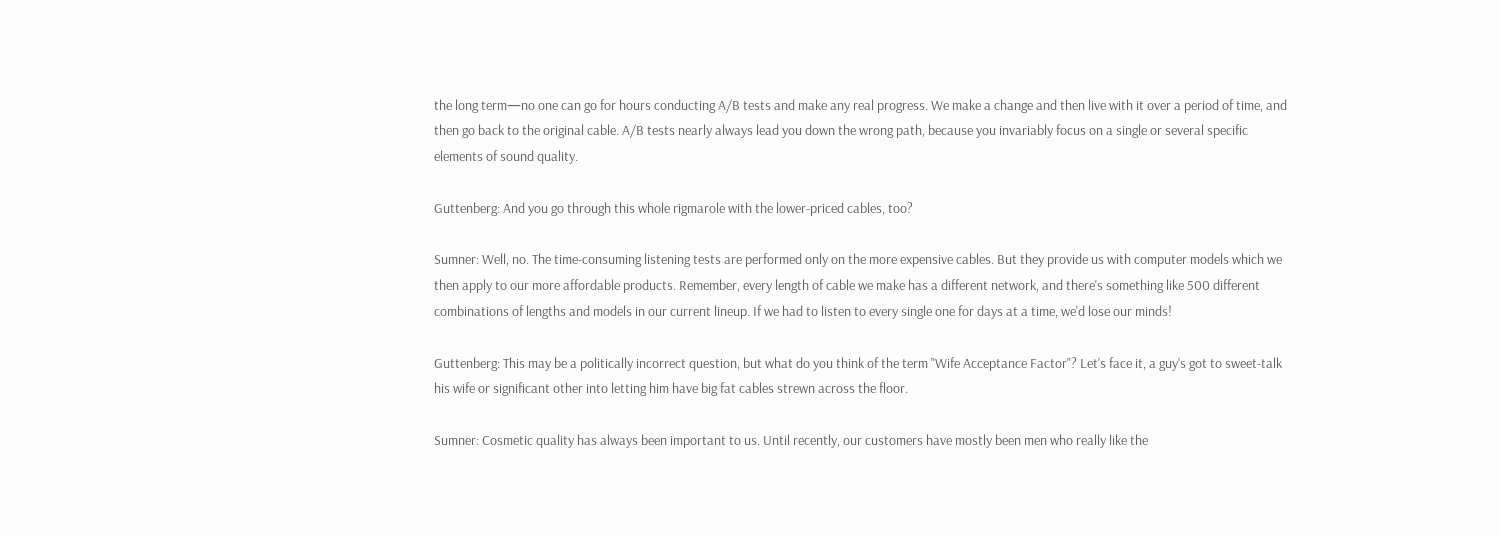the long term—no one can go for hours conducting A/B tests and make any real progress. We make a change and then live with it over a period of time, and then go back to the original cable. A/B tests nearly always lead you down the wrong path, because you invariably focus on a single or several specific elements of sound quality.

Guttenberg: And you go through this whole rigmarole with the lower-priced cables, too?

Sumner: Well, no. The time-consuming listening tests are performed only on the more expensive cables. But they provide us with computer models which we then apply to our more affordable products. Remember, every length of cable we make has a different network, and there's something like 500 different combinations of lengths and models in our current lineup. If we had to listen to every single one for days at a time, we'd lose our minds!

Guttenberg: This may be a politically incorrect question, but what do you think of the term "Wife Acceptance Factor"? Let's face it, a guy's got to sweet-talk his wife or significant other into letting him have big fat cables strewn across the floor.

Sumner: Cosmetic quality has always been important to us. Until recently, our customers have mostly been men who really like the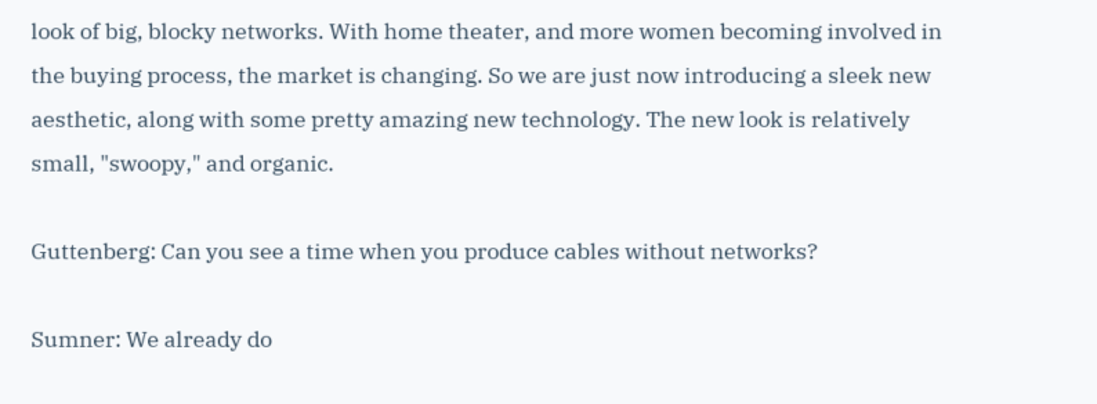look of big, blocky networks. With home theater, and more women becoming involved in the buying process, the market is changing. So we are just now introducing a sleek new aesthetic, along with some pretty amazing new technology. The new look is relatively small, "swoopy," and organic.

Guttenberg: Can you see a time when you produce cables without networks?

Sumner: We already do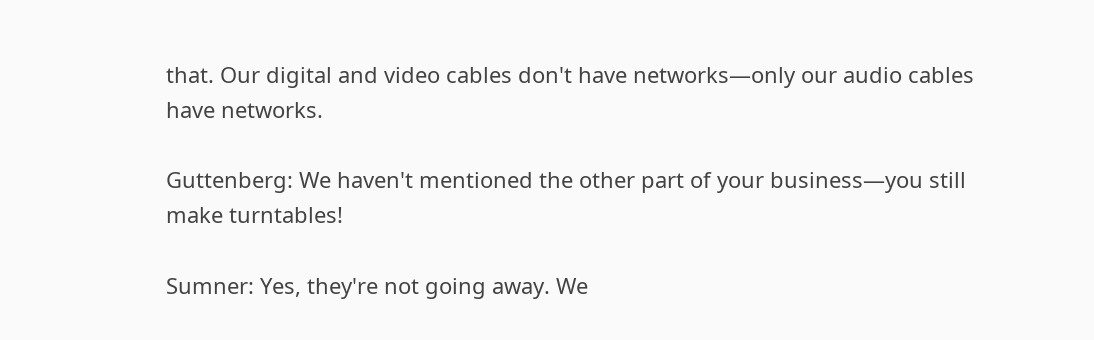that. Our digital and video cables don't have networks—only our audio cables have networks.

Guttenberg: We haven't mentioned the other part of your business—you still make turntables!

Sumner: Yes, they're not going away. We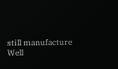still manufacture Well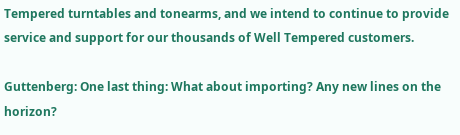Tempered turntables and tonearms, and we intend to continue to provide service and support for our thousands of Well Tempered customers.

Guttenberg: One last thing: What about importing? Any new lines on the horizon?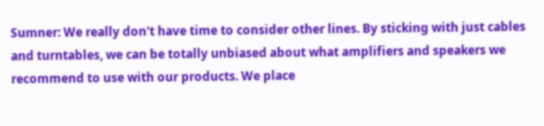Sumner: We really don't have time to consider other lines. By sticking with just cables and turntables, we can be totally unbiased about what amplifiers and speakers we recommend to use with our products. We place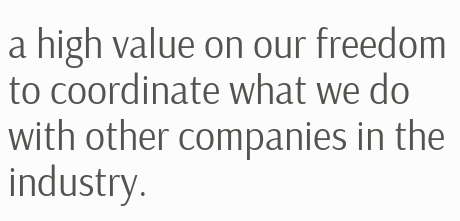a high value on our freedom to coordinate what we do with other companies in the industry.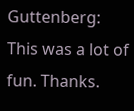Guttenberg: This was a lot of fun. Thanks.